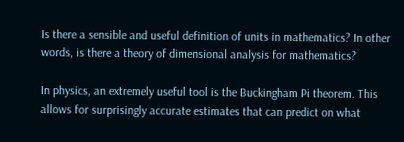Is there a sensible and useful definition of units in mathematics? In other words, is there a theory of dimensional analysis for mathematics?

In physics, an extremely useful tool is the Buckingham Pi theorem. This allows for surprisingly accurate estimates that can predict on what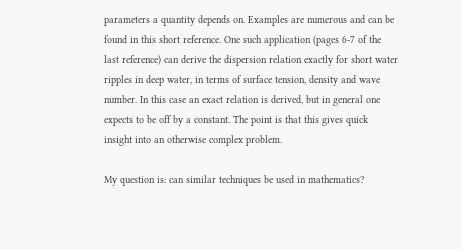parameters a quantity depends on. Examples are numerous and can be found in this short reference. One such application (pages 6-7 of the last reference) can derive the dispersion relation exactly for short water ripples in deep water, in terms of surface tension, density and wave number. In this case an exact relation is derived, but in general one expects to be off by a constant. The point is that this gives quick insight into an otherwise complex problem.

My question is: can similar techniques be used in mathematics?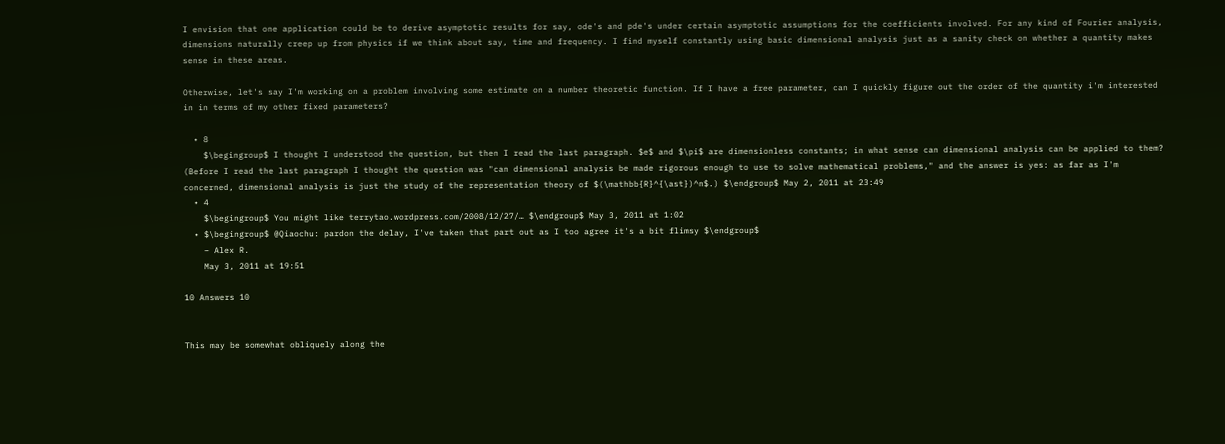I envision that one application could be to derive asymptotic results for say, ode's and pde's under certain asymptotic assumptions for the coefficients involved. For any kind of Fourier analysis, dimensions naturally creep up from physics if we think about say, time and frequency. I find myself constantly using basic dimensional analysis just as a sanity check on whether a quantity makes sense in these areas.

Otherwise, let's say I'm working on a problem involving some estimate on a number theoretic function. If I have a free parameter, can I quickly figure out the order of the quantity i'm interested in in terms of my other fixed parameters?

  • 8
    $\begingroup$ I thought I understood the question, but then I read the last paragraph. $e$ and $\pi$ are dimensionless constants; in what sense can dimensional analysis can be applied to them? (Before I read the last paragraph I thought the question was "can dimensional analysis be made rigorous enough to use to solve mathematical problems," and the answer is yes: as far as I'm concerned, dimensional analysis is just the study of the representation theory of $(\mathbb{R}^{\ast})^n$.) $\endgroup$ May 2, 2011 at 23:49
  • 4
    $\begingroup$ You might like terrytao.wordpress.com/2008/12/27/… $\endgroup$ May 3, 2011 at 1:02
  • $\begingroup$ @Qiaochu: pardon the delay, I've taken that part out as I too agree it's a bit flimsy $\endgroup$
    – Alex R.
    May 3, 2011 at 19:51

10 Answers 10


This may be somewhat obliquely along the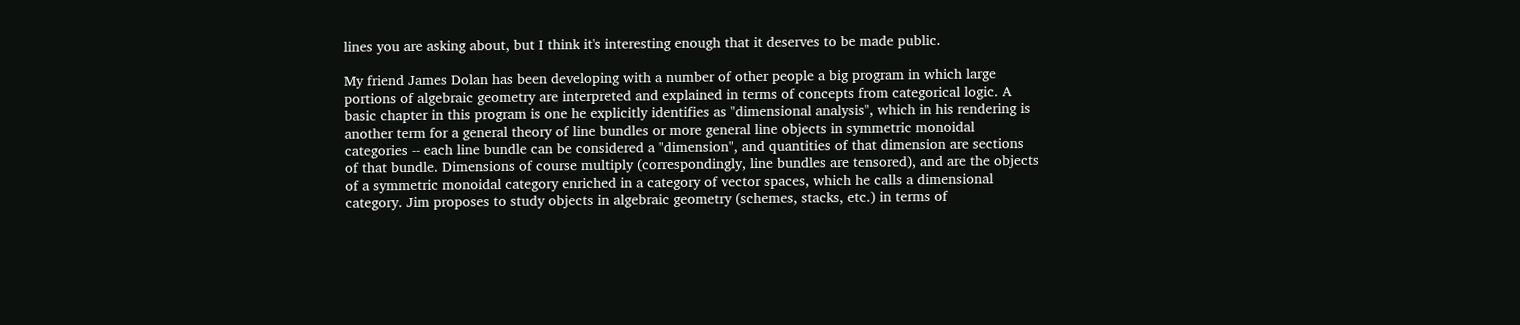lines you are asking about, but I think it's interesting enough that it deserves to be made public.

My friend James Dolan has been developing with a number of other people a big program in which large portions of algebraic geometry are interpreted and explained in terms of concepts from categorical logic. A basic chapter in this program is one he explicitly identifies as "dimensional analysis", which in his rendering is another term for a general theory of line bundles or more general line objects in symmetric monoidal categories -- each line bundle can be considered a "dimension", and quantities of that dimension are sections of that bundle. Dimensions of course multiply (correspondingly, line bundles are tensored), and are the objects of a symmetric monoidal category enriched in a category of vector spaces, which he calls a dimensional category. Jim proposes to study objects in algebraic geometry (schemes, stacks, etc.) in terms of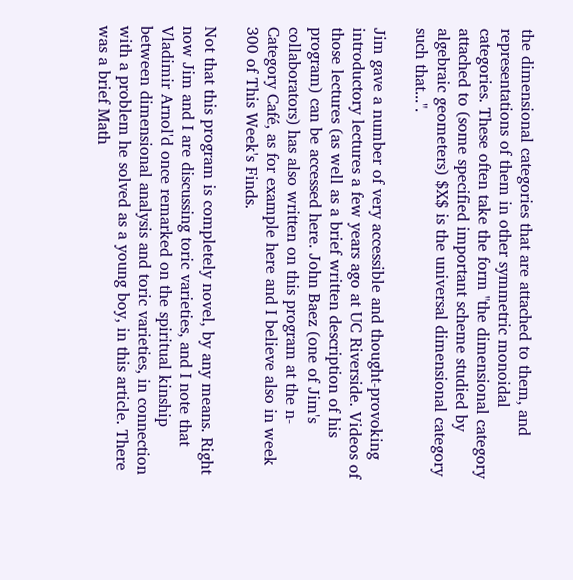the dimensional categories that are attached to them, and representations of them in other symmetric monoidal categories. These often take the form "the dimensional category attached to (some specified important scheme studied by algebraic geometers) $X$ is the universal dimensional category such that...".

Jim gave a number of very accessible and thought-provoking introductory lectures a few years ago at UC Riverside. Videos of those lectures (as well as a brief written description of his program) can be accessed here. John Baez (one of Jim's collaborators) has also written on this program at the n-Category Café, as for example here and I believe also in week 300 of This Week's Finds.

Not that this program is completely novel, by any means. Right now Jim and I are discussing toric varieties, and I note that Vladimir Arnol'd once remarked on the spiritual kinship between dimensional analysis and toric varieties, in connection with a problem he solved as a young boy, in this article. There was a brief Math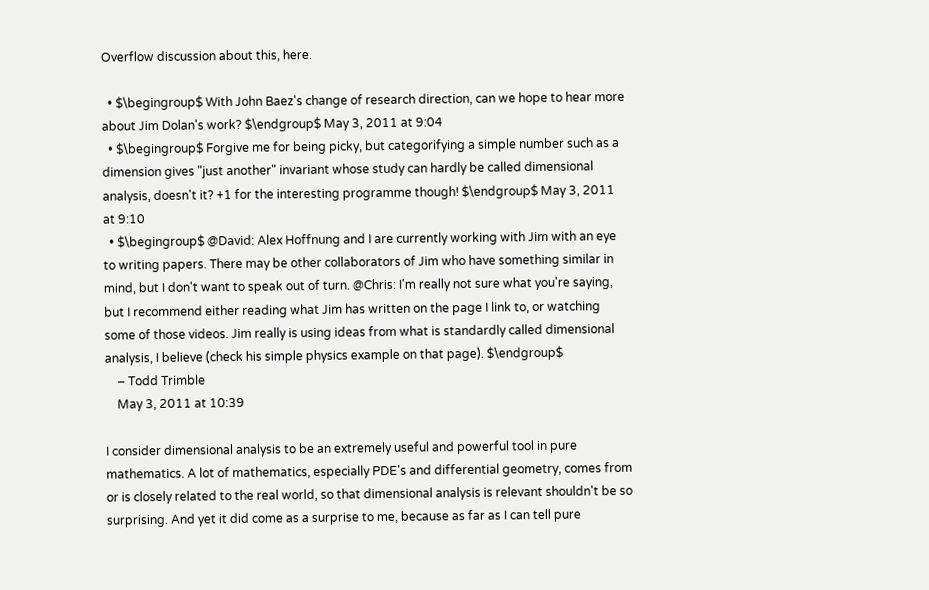Overflow discussion about this, here.

  • $\begingroup$ With John Baez's change of research direction, can we hope to hear more about Jim Dolan's work? $\endgroup$ May 3, 2011 at 9:04
  • $\begingroup$ Forgive me for being picky, but categorifying a simple number such as a dimension gives "just another" invariant whose study can hardly be called dimensional analysis, doesn't it? +1 for the interesting programme though! $\endgroup$ May 3, 2011 at 9:10
  • $\begingroup$ @David: Alex Hoffnung and I are currently working with Jim with an eye to writing papers. There may be other collaborators of Jim who have something similar in mind, but I don't want to speak out of turn. @Chris: I'm really not sure what you're saying, but I recommend either reading what Jim has written on the page I link to, or watching some of those videos. Jim really is using ideas from what is standardly called dimensional analysis, I believe (check his simple physics example on that page). $\endgroup$
    – Todd Trimble
    May 3, 2011 at 10:39

I consider dimensional analysis to be an extremely useful and powerful tool in pure mathematics. A lot of mathematics, especially PDE's and differential geometry, comes from or is closely related to the real world, so that dimensional analysis is relevant shouldn't be so surprising. And yet it did come as a surprise to me, because as far as I can tell pure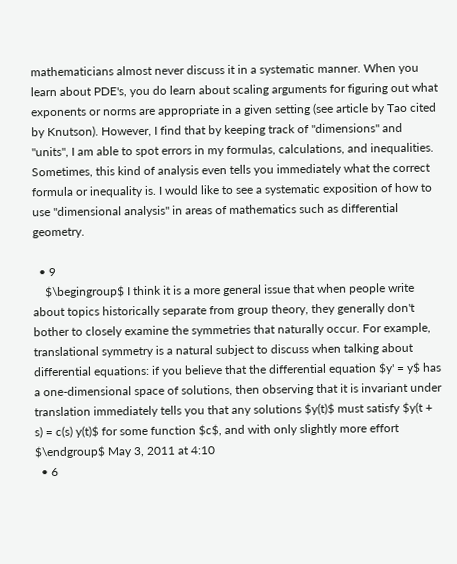mathematicians almost never discuss it in a systematic manner. When you learn about PDE's, you do learn about scaling arguments for figuring out what exponents or norms are appropriate in a given setting (see article by Tao cited by Knutson). However, I find that by keeping track of "dimensions" and "units", I am able to spot errors in my formulas, calculations, and inequalities. Sometimes, this kind of analysis even tells you immediately what the correct formula or inequality is. I would like to see a systematic exposition of how to use "dimensional analysis" in areas of mathematics such as differential geometry.

  • 9
    $\begingroup$ I think it is a more general issue that when people write about topics historically separate from group theory, they generally don't bother to closely examine the symmetries that naturally occur. For example, translational symmetry is a natural subject to discuss when talking about differential equations: if you believe that the differential equation $y' = y$ has a one-dimensional space of solutions, then observing that it is invariant under translation immediately tells you that any solutions $y(t)$ must satisfy $y(t + s) = c(s) y(t)$ for some function $c$, and with only slightly more effort $\endgroup$ May 3, 2011 at 4:10
  • 6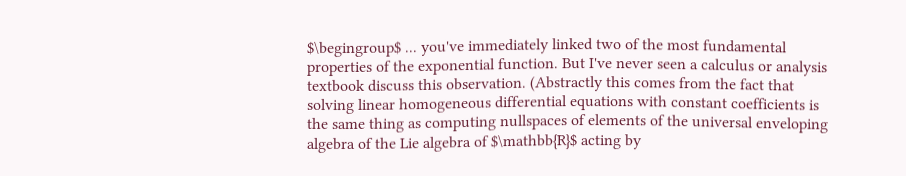$\begingroup$ ... you've immediately linked two of the most fundamental properties of the exponential function. But I've never seen a calculus or analysis textbook discuss this observation. (Abstractly this comes from the fact that solving linear homogeneous differential equations with constant coefficients is the same thing as computing nullspaces of elements of the universal enveloping algebra of the Lie algebra of $\mathbb{R}$ acting by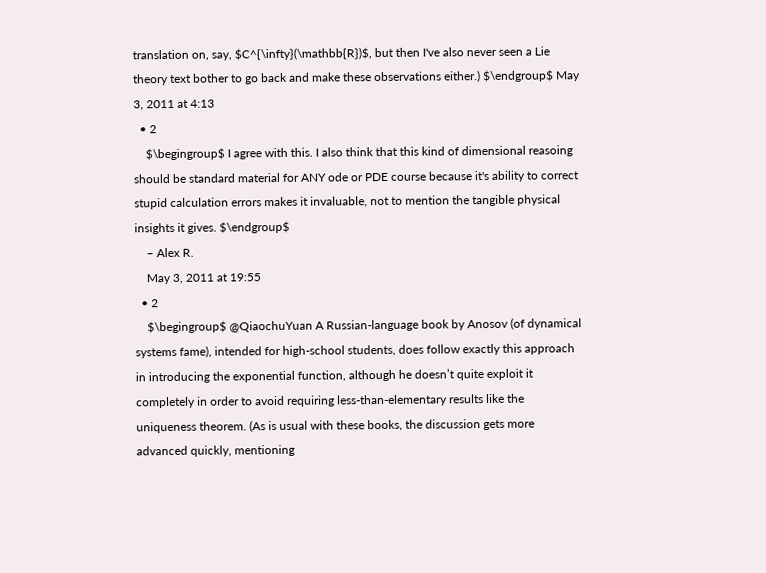translation on, say, $C^{\infty}(\mathbb{R})$, but then I've also never seen a Lie theory text bother to go back and make these observations either.) $\endgroup$ May 3, 2011 at 4:13
  • 2
    $\begingroup$ I agree with this. I also think that this kind of dimensional reasoing should be standard material for ANY ode or PDE course because it's ability to correct stupid calculation errors makes it invaluable, not to mention the tangible physical insights it gives. $\endgroup$
    – Alex R.
    May 3, 2011 at 19:55
  • 2
    $\begingroup$ @QiaochuYuan A Russian-language book by Anosov (of dynamical systems fame), intended for high-school students, does follow exactly this approach in introducing the exponential function, although he doesn’t quite exploit it completely in order to avoid requiring less-than-elementary results like the uniqueness theorem. (As is usual with these books, the discussion gets more advanced quickly, mentioning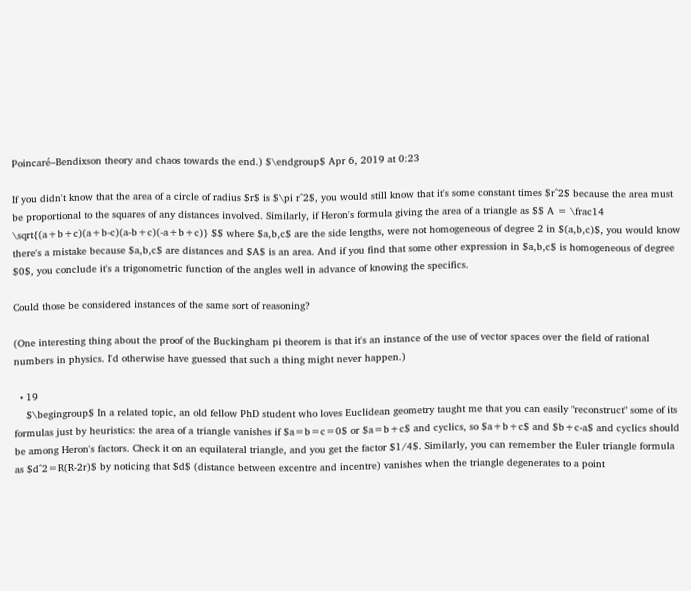Poincaré–Bendixson theory and chaos towards the end.) $\endgroup$ Apr 6, 2019 at 0:23

If you didn't know that the area of a circle of radius $r$ is $\pi r^2$, you would still know that it's some constant times $r^2$ because the area must be proportional to the squares of any distances involved. Similarly, if Heron's formula giving the area of a triangle as $$ A = \frac14 \sqrt{(a+b+c)(a+b-c)(a-b+c)(-a+b+c)} $$ where $a,b,c$ are the side lengths, were not homogeneous of degree 2 in $(a,b,c)$, you would know there's a mistake because $a,b,c$ are distances and $A$ is an area. And if you find that some other expression in $a,b,c$ is homogeneous of degree $0$, you conclude it's a trigonometric function of the angles well in advance of knowing the specifics.

Could those be considered instances of the same sort of reasoning?

(One interesting thing about the proof of the Buckingham pi theorem is that it's an instance of the use of vector spaces over the field of rational numbers in physics. I'd otherwise have guessed that such a thing might never happen.)

  • 19
    $\begingroup$ In a related topic, an old fellow PhD student who loves Euclidean geometry taught me that you can easily "reconstruct" some of its formulas just by heuristics: the area of a triangle vanishes if $a=b=c=0$ or $a=b+c$ and cyclics, so $a+b+c$ and $b+c-a$ and cyclics should be among Heron's factors. Check it on an equilateral triangle, and you get the factor $1/4$. Similarly, you can remember the Euler triangle formula as $d^2=R(R-2r)$ by noticing that $d$ (distance between excentre and incentre) vanishes when the triangle degenerates to a point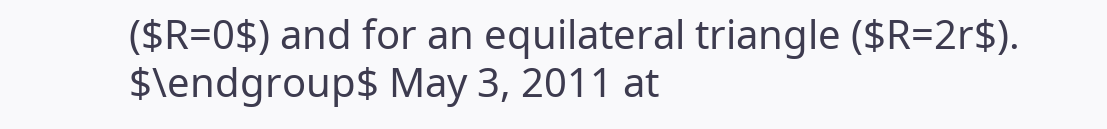($R=0$) and for an equilateral triangle ($R=2r$). $\endgroup$ May 3, 2011 at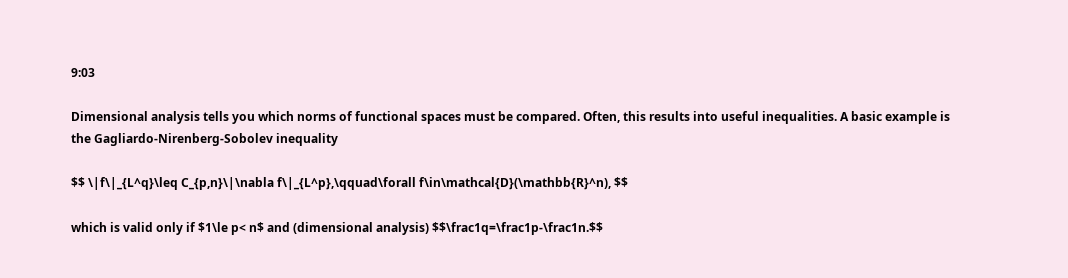9:03

Dimensional analysis tells you which norms of functional spaces must be compared. Often, this results into useful inequalities. A basic example is the Gagliardo-Nirenberg-Sobolev inequality

$$ \|f\|_{L^q}\leq C_{p,n}\|\nabla f\|_{L^p},\qquad\forall f\in\mathcal{D}(\mathbb{R}^n), $$

which is valid only if $1\le p< n$ and (dimensional analysis) $$\frac1q=\frac1p-\frac1n.$$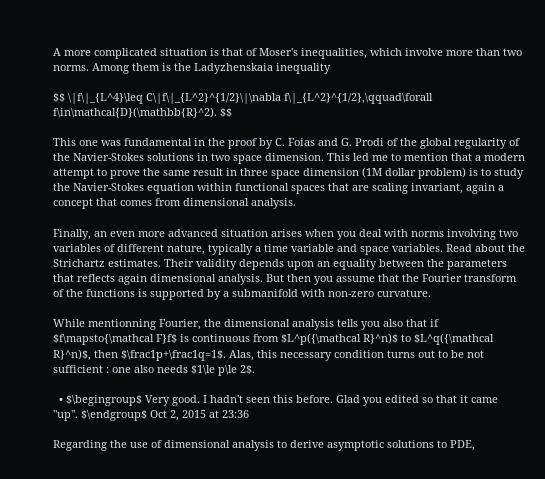A more complicated situation is that of Moser's inequalities, which involve more than two norms. Among them is the Ladyzhenskaia inequality

$$ \|f\|_{L^4}\leq C\|f\|_{L^2}^{1/2}\|\nabla f\|_{L^2}^{1/2},\qquad\forall f\in\mathcal{D}(\mathbb{R}^2). $$

This one was fundamental in the proof by C. Foias and G. Prodi of the global regularity of the Navier-Stokes solutions in two space dimension. This led me to mention that a modern attempt to prove the same result in three space dimension (1M dollar problem) is to study the Navier-Stokes equation within functional spaces that are scaling invariant, again a concept that comes from dimensional analysis.

Finally, an even more advanced situation arises when you deal with norms involving two variables of different nature, typically a time variable and space variables. Read about the Strichartz estimates. Their validity depends upon an equality between the parameters that reflects again dimensional analysis. But then you assume that the Fourier transform of the functions is supported by a submanifold with non-zero curvature.

While mentionning Fourier, the dimensional analysis tells you also that if $f\mapsto{\mathcal F}f$ is continuous from $L^p({\mathcal R}^n)$ to $L^q({\mathcal R}^n)$, then $\frac1p+\frac1q=1$. Alas, this necessary condition turns out to be not sufficient : one also needs $1\le p\le 2$.

  • $\begingroup$ Very good. I hadn't seen this before. Glad you edited so that it came "up". $\endgroup$ Oct 2, 2015 at 23:36

Regarding the use of dimensional analysis to derive asymptotic solutions to PDE,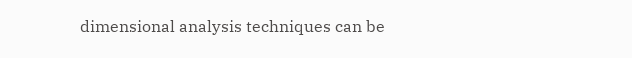dimensional analysis techniques can be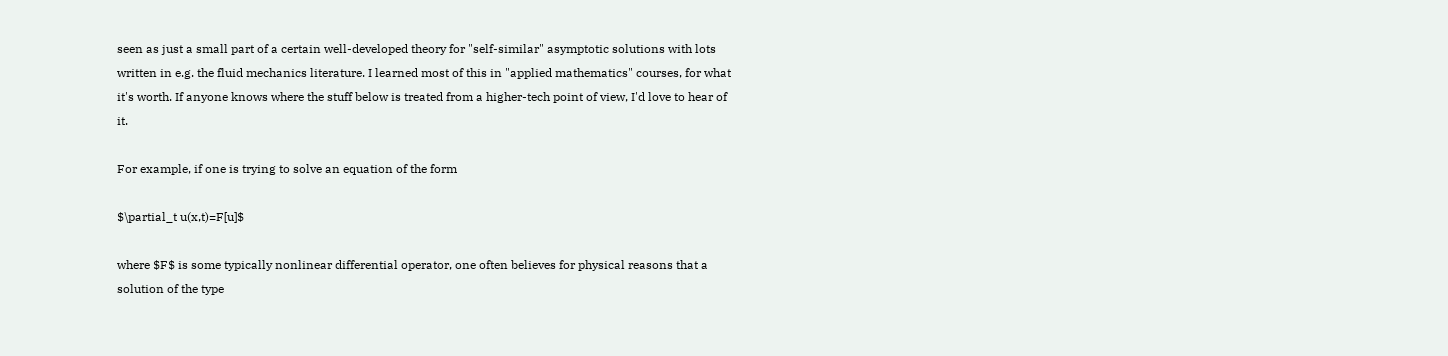seen as just a small part of a certain well-developed theory for "self-similar" asymptotic solutions with lots written in e.g. the fluid mechanics literature. I learned most of this in "applied mathematics" courses, for what it's worth. If anyone knows where the stuff below is treated from a higher-tech point of view, I'd love to hear of it.

For example, if one is trying to solve an equation of the form

$\partial_t u(x,t)=F[u]$

where $F$ is some typically nonlinear differential operator, one often believes for physical reasons that a solution of the type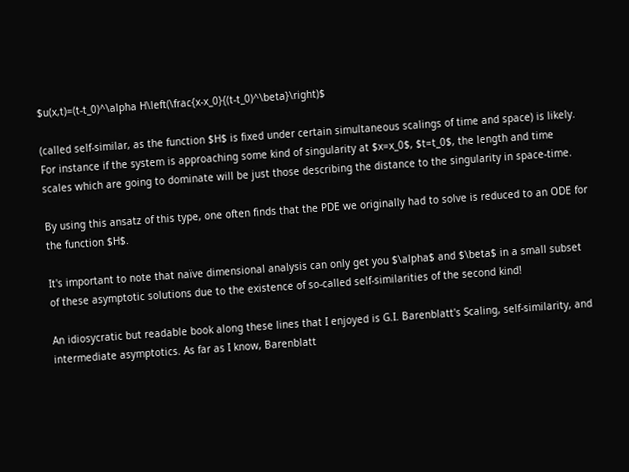$u(x,t)=(t-t_0)^\alpha H\left(\frac{x-x_0}{(t-t_0)^\beta}\right)$

(called self-similar, as the function $H$ is fixed under certain simultaneous scalings of time and space) is likely. For instance if the system is approaching some kind of singularity at $x=x_0$, $t=t_0$, the length and time scales which are going to dominate will be just those describing the distance to the singularity in space-time.

By using this ansatz of this type, one often finds that the PDE we originally had to solve is reduced to an ODE for the function $H$.

It's important to note that naïve dimensional analysis can only get you $\alpha$ and $\beta$ in a small subset of these asymptotic solutions due to the existence of so-called self-similarities of the second kind!

An idiosycratic but readable book along these lines that I enjoyed is G.I. Barenblatt's Scaling, self-similarity, and intermediate asymptotics. As far as I know, Barenblatt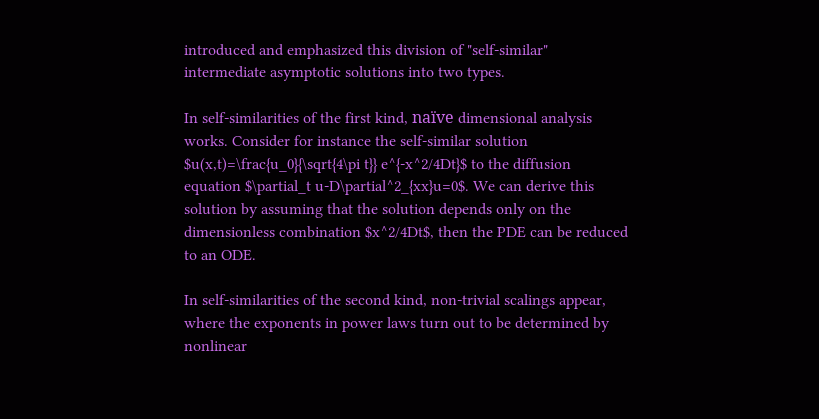introduced and emphasized this division of "self-similar" intermediate asymptotic solutions into two types.

In self-similarities of the first kind, naïve dimensional analysis works. Consider for instance the self-similar solution $u(x,t)=\frac{u_0}{\sqrt{4\pi t}} e^{-x^2/4Dt}$ to the diffusion equation $\partial_t u-D\partial^2_{xx}u=0$. We can derive this solution by assuming that the solution depends only on the dimensionless combination $x^2/4Dt$, then the PDE can be reduced to an ODE.

In self-similarities of the second kind, non-trivial scalings appear, where the exponents in power laws turn out to be determined by nonlinear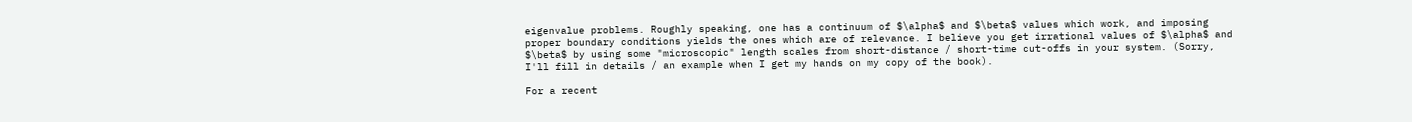eigenvalue problems. Roughly speaking, one has a continuum of $\alpha$ and $\beta$ values which work, and imposing proper boundary conditions yields the ones which are of relevance. I believe you get irrational values of $\alpha$ and $\beta$ by using some "microscopic" length scales from short-distance / short-time cut-offs in your system. (Sorry, I'll fill in details / an example when I get my hands on my copy of the book).

For a recent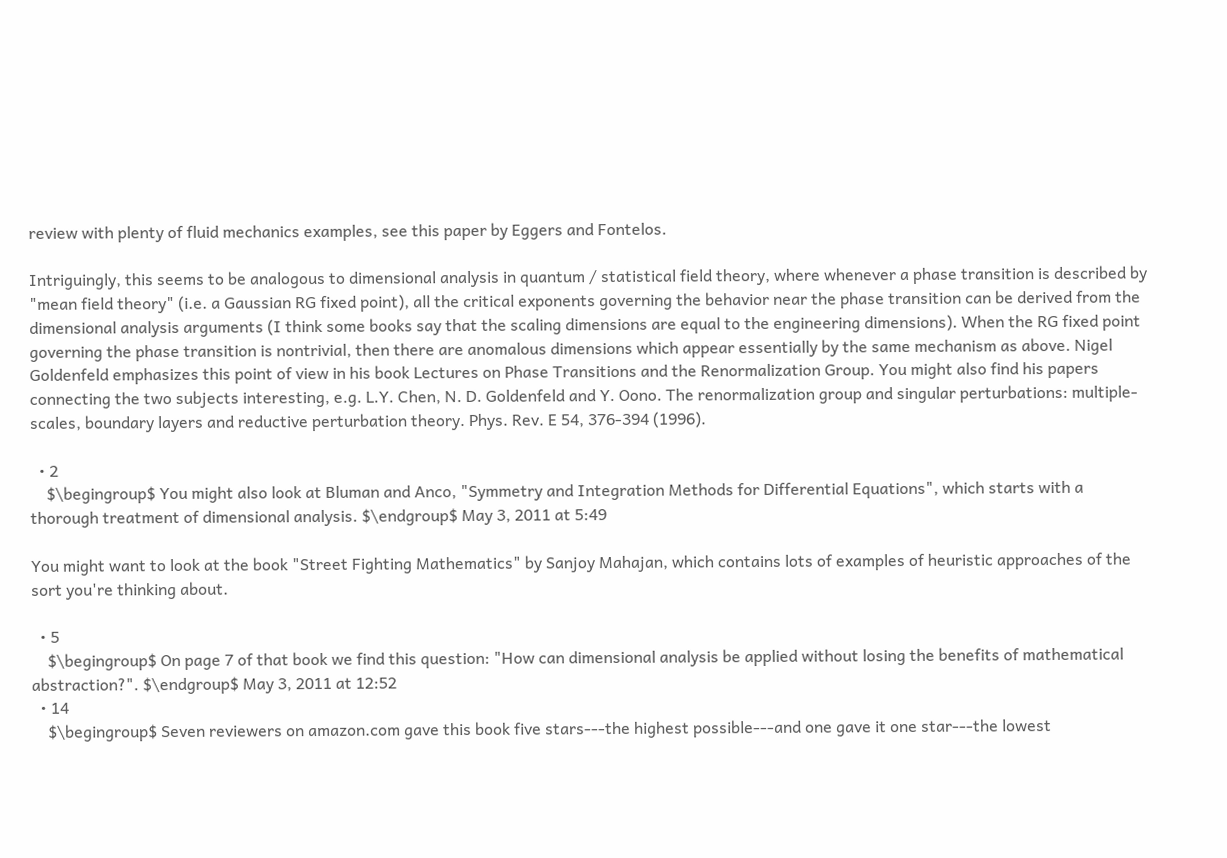review with plenty of fluid mechanics examples, see this paper by Eggers and Fontelos.

Intriguingly, this seems to be analogous to dimensional analysis in quantum / statistical field theory, where whenever a phase transition is described by "mean field theory" (i.e. a Gaussian RG fixed point), all the critical exponents governing the behavior near the phase transition can be derived from the dimensional analysis arguments (I think some books say that the scaling dimensions are equal to the engineering dimensions). When the RG fixed point governing the phase transition is nontrivial, then there are anomalous dimensions which appear essentially by the same mechanism as above. Nigel Goldenfeld emphasizes this point of view in his book Lectures on Phase Transitions and the Renormalization Group. You might also find his papers connecting the two subjects interesting, e.g. L.Y. Chen, N. D. Goldenfeld and Y. Oono. The renormalization group and singular perturbations: multiple-scales, boundary layers and reductive perturbation theory. Phys. Rev. E 54, 376-394 (1996).

  • 2
    $\begingroup$ You might also look at Bluman and Anco, "Symmetry and Integration Methods for Differential Equations", which starts with a thorough treatment of dimensional analysis. $\endgroup$ May 3, 2011 at 5:49

You might want to look at the book "Street Fighting Mathematics" by Sanjoy Mahajan, which contains lots of examples of heuristic approaches of the sort you're thinking about.

  • 5
    $\begingroup$ On page 7 of that book we find this question: "How can dimensional analysis be applied without losing the benefits of mathematical abstraction?". $\endgroup$ May 3, 2011 at 12:52
  • 14
    $\begingroup$ Seven reviewers on amazon.com gave this book five stars---the highest possible---and one gave it one star---the lowest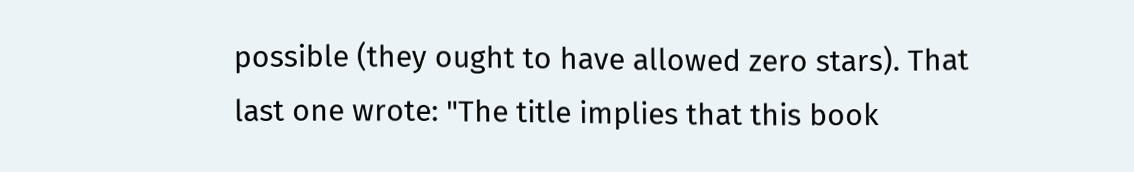possible (they ought to have allowed zero stars). That last one wrote: "The title implies that this book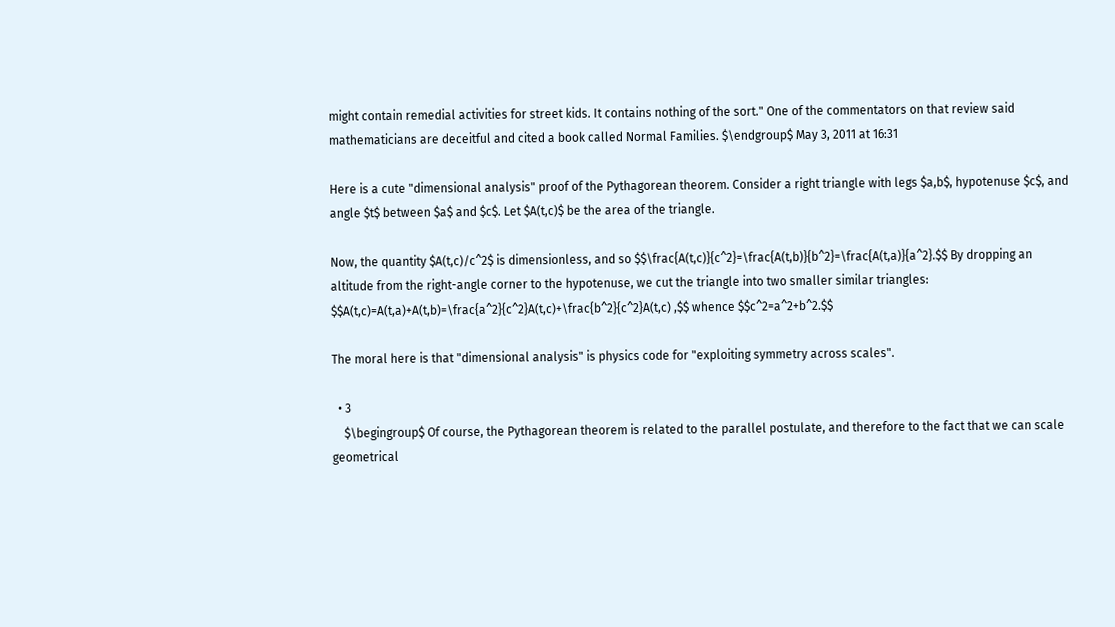might contain remedial activities for street kids. It contains nothing of the sort." One of the commentators on that review said mathematicians are deceitful and cited a book called Normal Families. $\endgroup$ May 3, 2011 at 16:31

Here is a cute "dimensional analysis" proof of the Pythagorean theorem. Consider a right triangle with legs $a,b$, hypotenuse $c$, and angle $t$ between $a$ and $c$. Let $A(t,c)$ be the area of the triangle.

Now, the quantity $A(t,c)/c^2$ is dimensionless, and so $$\frac{A(t,c)}{c^2}=\frac{A(t,b)}{b^2}=\frac{A(t,a)}{a^2}.$$ By dropping an altitude from the right-angle corner to the hypotenuse, we cut the triangle into two smaller similar triangles: $$A(t,c)=A(t,a)+A(t,b)=\frac{a^2}{c^2}A(t,c)+\frac{b^2}{c^2}A(t,c) ,$$ whence $$c^2=a^2+b^2.$$

The moral here is that "dimensional analysis" is physics code for "exploiting symmetry across scales".

  • 3
    $\begingroup$ Of course, the Pythagorean theorem is related to the parallel postulate, and therefore to the fact that we can scale geometrical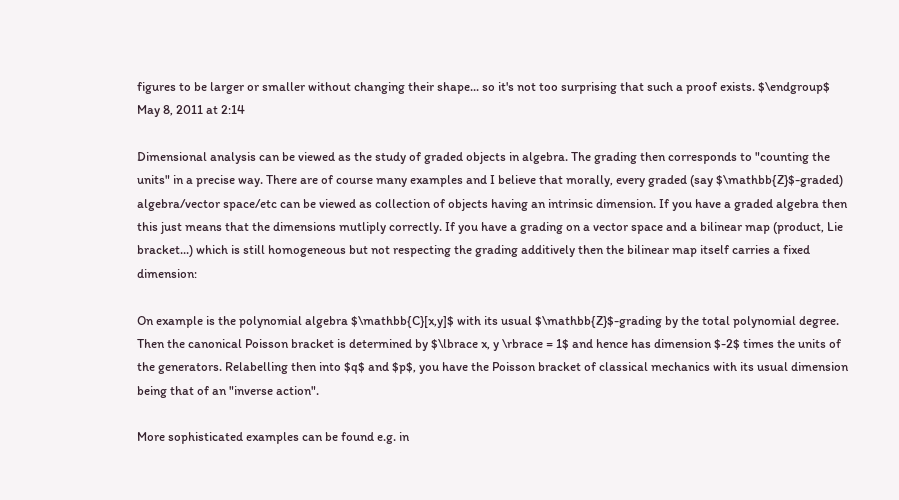figures to be larger or smaller without changing their shape... so it's not too surprising that such a proof exists. $\endgroup$ May 8, 2011 at 2:14

Dimensional analysis can be viewed as the study of graded objects in algebra. The grading then corresponds to "counting the units" in a precise way. There are of course many examples and I believe that morally, every graded (say $\mathbb{Z}$-graded) algebra/vector space/etc can be viewed as collection of objects having an intrinsic dimension. If you have a graded algebra then this just means that the dimensions mutliply correctly. If you have a grading on a vector space and a bilinear map (product, Lie bracket...) which is still homogeneous but not respecting the grading additively then the bilinear map itself carries a fixed dimension:

On example is the polynomial algebra $\mathbb{C}[x,y]$ with its usual $\mathbb{Z}$-grading by the total polynomial degree. Then the canonical Poisson bracket is determined by $\lbrace x, y \rbrace = 1$ and hence has dimension $-2$ times the units of the generators. Relabelling then into $q$ and $p$, you have the Poisson bracket of classical mechanics with its usual dimension being that of an "inverse action".

More sophisticated examples can be found e.g. in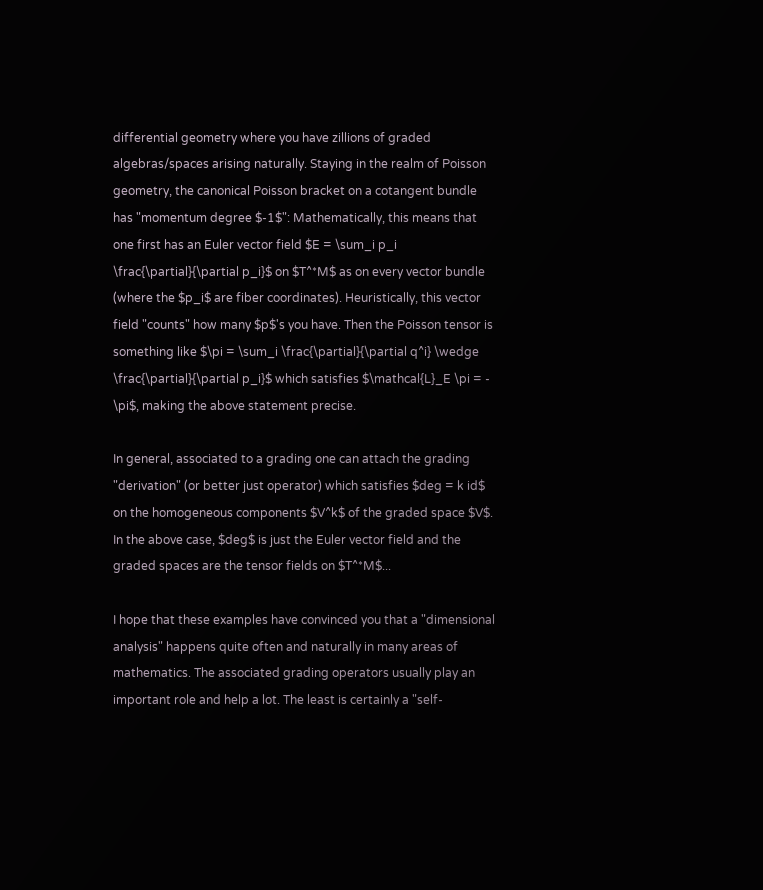differential geometry where you have zillions of graded algebras/spaces arising naturally. Staying in the realm of Poisson geometry, the canonical Poisson bracket on a cotangent bundle has "momentum degree $-1$": Mathematically, this means that one first has an Euler vector field $E = \sum_i p_i \frac{\partial}{\partial p_i}$ on $T^*M$ as on every vector bundle (where the $p_i$ are fiber coordinates). Heuristically, this vector field "counts" how many $p$'s you have. Then the Poisson tensor is something like $\pi = \sum_i \frac{\partial}{\partial q^i} \wedge \frac{\partial}{\partial p_i}$ which satisfies $\mathcal{L}_E \pi = - \pi$, making the above statement precise.

In general, associated to a grading one can attach the grading "derivation" (or better just operator) which satisfies $deg = k id$ on the homogeneous components $V^k$ of the graded space $V$. In the above case, $deg$ is just the Euler vector field and the graded spaces are the tensor fields on $T^*M$...

I hope that these examples have convinced you that a "dimensional analysis" happens quite often and naturally in many areas of mathematics. The associated grading operators usually play an important role and help a lot. The least is certainly a "self-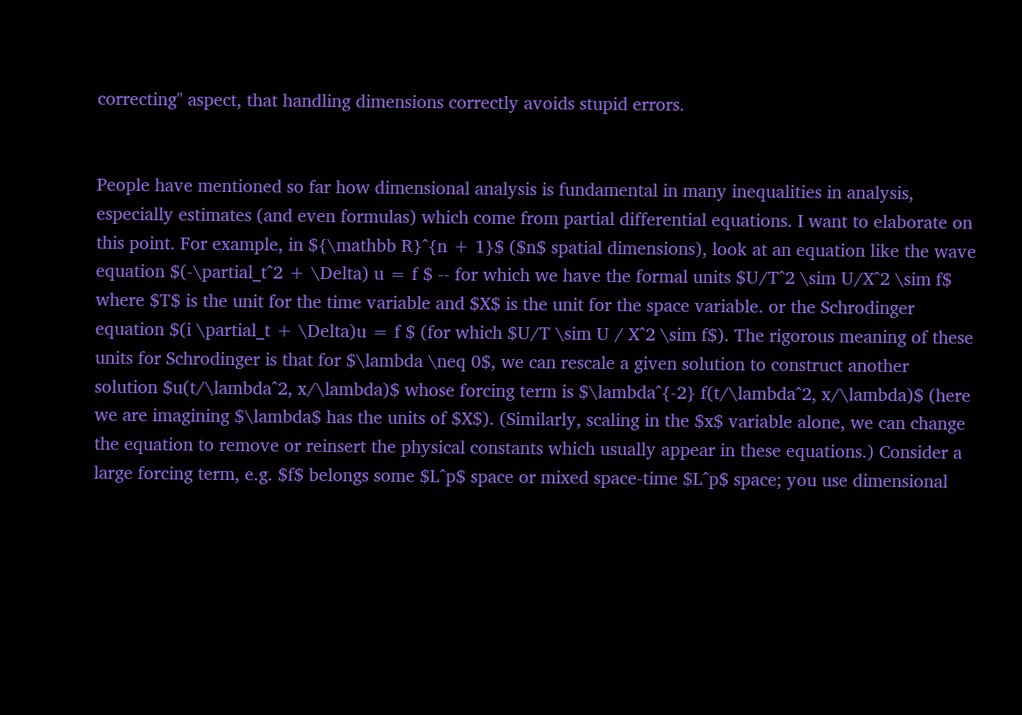correcting" aspect, that handling dimensions correctly avoids stupid errors.


People have mentioned so far how dimensional analysis is fundamental in many inequalities in analysis, especially estimates (and even formulas) which come from partial differential equations. I want to elaborate on this point. For example, in ${\mathbb R}^{n + 1}$ ($n$ spatial dimensions), look at an equation like the wave equation $(-\partial_t^2 + \Delta) u = f $ -- for which we have the formal units $U/T^2 \sim U/X^2 \sim f$ where $T$ is the unit for the time variable and $X$ is the unit for the space variable. or the Schrodinger equation $(i \partial_t + \Delta)u = f $ (for which $U/T \sim U / X^2 \sim f$). The rigorous meaning of these units for Schrodinger is that for $\lambda \neq 0$, we can rescale a given solution to construct another solution $u(t/\lambda^2, x/\lambda)$ whose forcing term is $\lambda^{-2} f(t/\lambda^2, x/\lambda)$ (here we are imagining $\lambda$ has the units of $X$). (Similarly, scaling in the $x$ variable alone, we can change the equation to remove or reinsert the physical constants which usually appear in these equations.) Consider a large forcing term, e.g. $f$ belongs some $L^p$ space or mixed space-time $L^p$ space; you use dimensional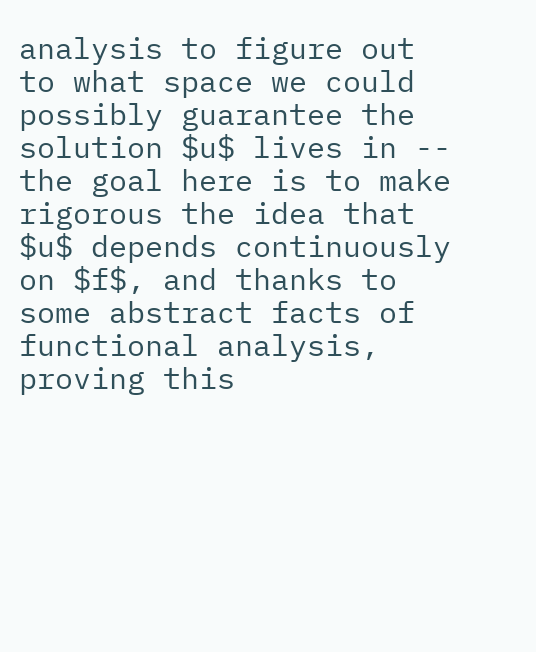analysis to figure out to what space we could possibly guarantee the solution $u$ lives in -- the goal here is to make rigorous the idea that $u$ depends continuously on $f$, and thanks to some abstract facts of functional analysis, proving this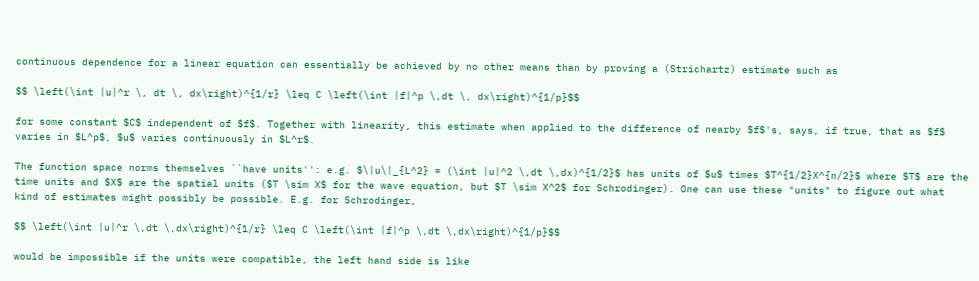continuous dependence for a linear equation can essentially be achieved by no other means than by proving a (Strichartz) estimate such as

$$ \left(\int |u|^r \, dt \, dx\right)^{1/r} \leq C \left(\int |f|^p \,dt \, dx\right)^{1/p}$$

for some constant $C$ independent of $f$. Together with linearity, this estimate when applied to the difference of nearby $f$'s, says, if true, that as $f$ varies in $L^p$, $u$ varies continuously in $L^r$.

The function space norms themselves ``have units'': e.g. $\|u\|_{L^2} = (\int |u|^2 \,dt \,dx)^{1/2}$ has units of $u$ times $T^{1/2}X^{n/2}$ where $T$ are the time units and $X$ are the spatial units ($T \sim X$ for the wave equation, but $T \sim X^2$ for Schrodinger). One can use these "units" to figure out what kind of estimates might possibly be possible. E.g. for Schrodinger,

$$ \left(\int |u|^r \,dt \,dx\right)^{1/r} \leq C \left(\int |f|^p \,dt \,dx\right)^{1/p}$$

would be impossible if the units were compatible, the left hand side is like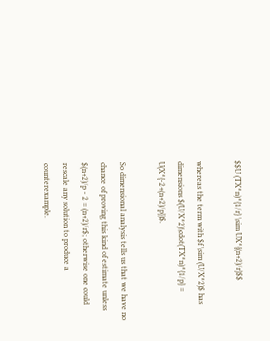$$U (TX^n)^{1/r} \sim UX^{(n+2)/r}$$

whereas the term with $f \sim (U/X^2)$ has dimensions $(U/X^2)\cdot(TX^n)^{1/p} = U(X^{-2+(n+2)/p})$.

So dimensional analysis tells us that we have no chance of proving this kind of estimate unless $(n+2)/p - 2 = (n+2)/r$; otherwise one could rescale any solution to produce a counterexample.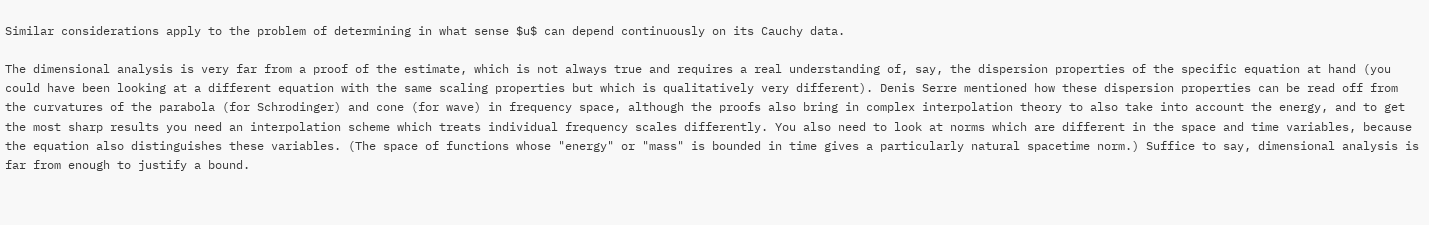Similar considerations apply to the problem of determining in what sense $u$ can depend continuously on its Cauchy data.

The dimensional analysis is very far from a proof of the estimate, which is not always true and requires a real understanding of, say, the dispersion properties of the specific equation at hand (you could have been looking at a different equation with the same scaling properties but which is qualitatively very different). Denis Serre mentioned how these dispersion properties can be read off from the curvatures of the parabola (for Schrodinger) and cone (for wave) in frequency space, although the proofs also bring in complex interpolation theory to also take into account the energy, and to get the most sharp results you need an interpolation scheme which treats individual frequency scales differently. You also need to look at norms which are different in the space and time variables, because the equation also distinguishes these variables. (The space of functions whose "energy" or "mass" is bounded in time gives a particularly natural spacetime norm.) Suffice to say, dimensional analysis is far from enough to justify a bound.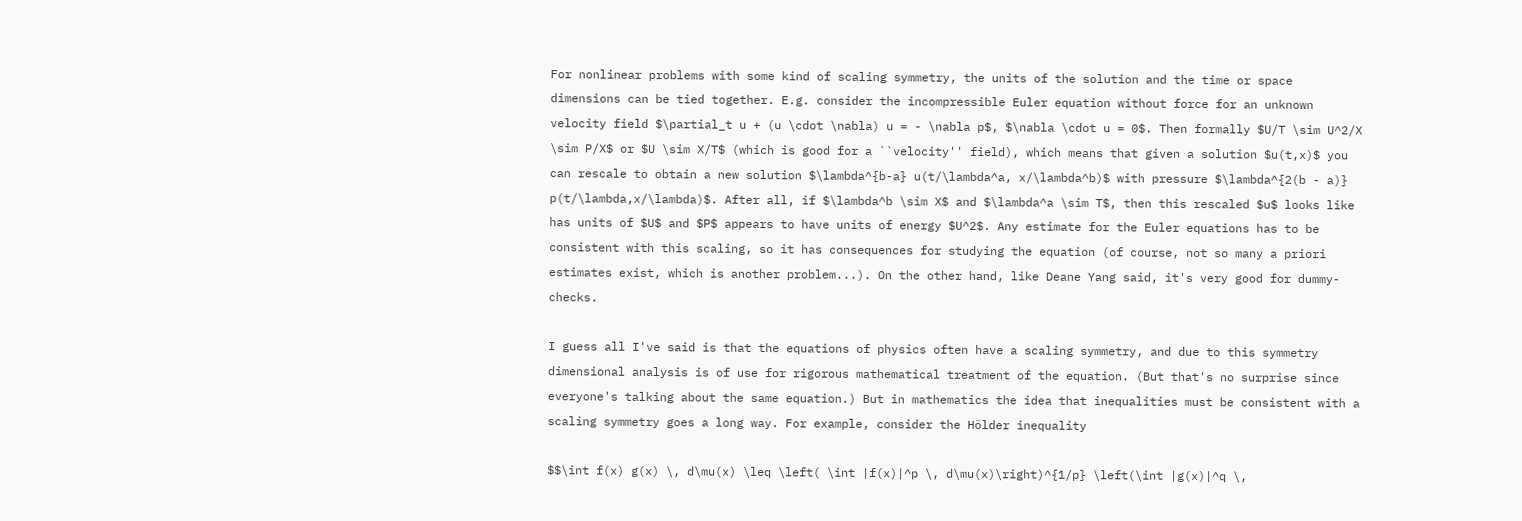For nonlinear problems with some kind of scaling symmetry, the units of the solution and the time or space dimensions can be tied together. E.g. consider the incompressible Euler equation without force for an unknown velocity field $\partial_t u + (u \cdot \nabla) u = - \nabla p$, $\nabla \cdot u = 0$. Then formally $U/T \sim U^2/X \sim P/X$ or $U \sim X/T$ (which is good for a ``velocity'' field), which means that given a solution $u(t,x)$ you can rescale to obtain a new solution $\lambda^{b-a} u(t/\lambda^a, x/\lambda^b)$ with pressure $\lambda^{2(b - a)} p(t/\lambda,x/\lambda)$. After all, if $\lambda^b \sim X$ and $\lambda^a \sim T$, then this rescaled $u$ looks like has units of $U$ and $P$ appears to have units of energy $U^2$. Any estimate for the Euler equations has to be consistent with this scaling, so it has consequences for studying the equation (of course, not so many a priori estimates exist, which is another problem...). On the other hand, like Deane Yang said, it's very good for dummy-checks.

I guess all I've said is that the equations of physics often have a scaling symmetry, and due to this symmetry dimensional analysis is of use for rigorous mathematical treatment of the equation. (But that's no surprise since everyone's talking about the same equation.) But in mathematics the idea that inequalities must be consistent with a scaling symmetry goes a long way. For example, consider the Hölder inequality

$$\int f(x) g(x) \, d\mu(x) \leq \left( \int |f(x)|^p \, d\mu(x)\right)^{1/p} \left(\int |g(x)|^q \,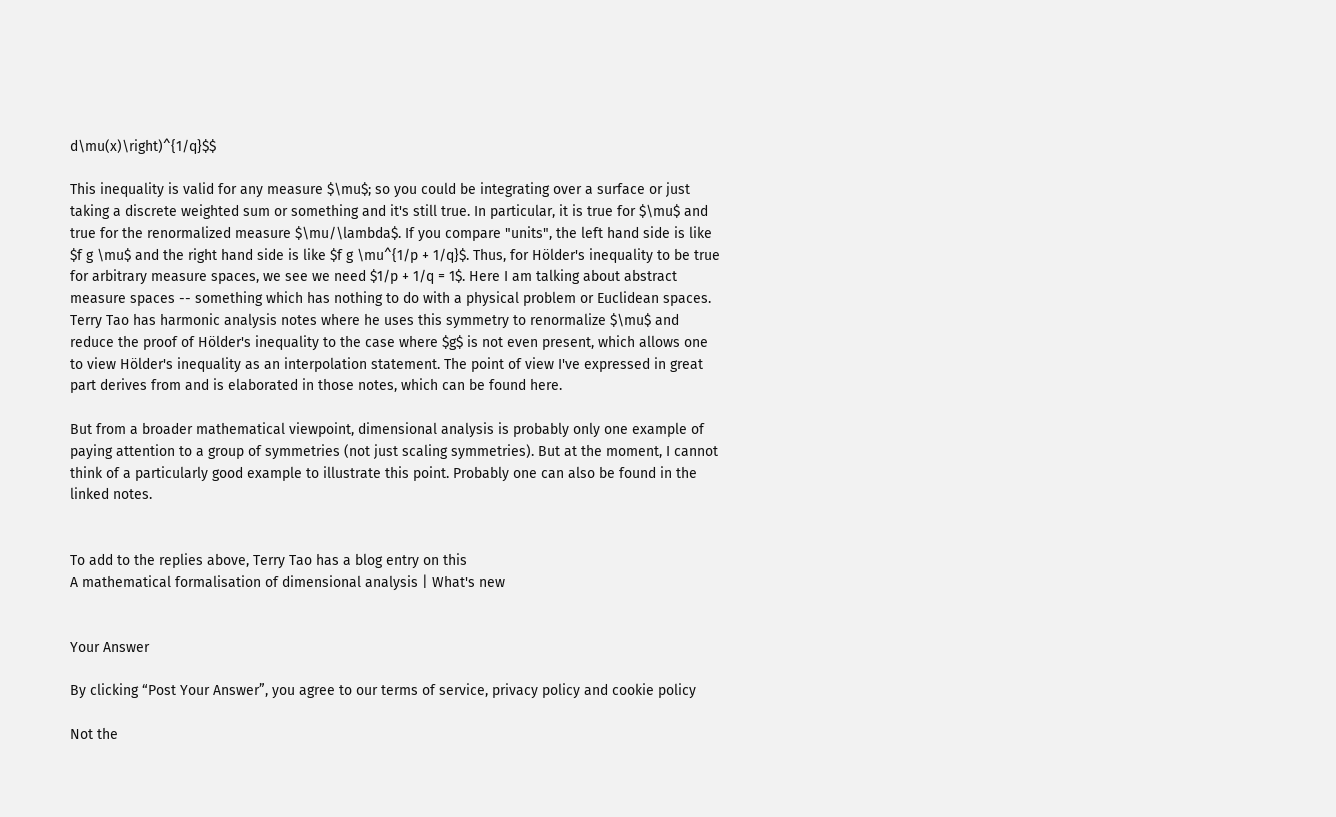d\mu(x)\right)^{1/q}$$

This inequality is valid for any measure $\mu$; so you could be integrating over a surface or just taking a discrete weighted sum or something and it's still true. In particular, it is true for $\mu$ and true for the renormalized measure $\mu/\lambda$. If you compare "units", the left hand side is like $f g \mu$ and the right hand side is like $f g \mu^{1/p + 1/q}$. Thus, for Hölder's inequality to be true for arbitrary measure spaces, we see we need $1/p + 1/q = 1$. Here I am talking about abstract measure spaces -- something which has nothing to do with a physical problem or Euclidean spaces. Terry Tao has harmonic analysis notes where he uses this symmetry to renormalize $\mu$ and reduce the proof of Hölder's inequality to the case where $g$ is not even present, which allows one to view Hölder's inequality as an interpolation statement. The point of view I've expressed in great part derives from and is elaborated in those notes, which can be found here.

But from a broader mathematical viewpoint, dimensional analysis is probably only one example of paying attention to a group of symmetries (not just scaling symmetries). But at the moment, I cannot think of a particularly good example to illustrate this point. Probably one can also be found in the linked notes.


To add to the replies above, Terry Tao has a blog entry on this
A mathematical formalisation of dimensional analysis | What's new


Your Answer

By clicking “Post Your Answer”, you agree to our terms of service, privacy policy and cookie policy

Not the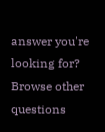answer you're looking for? Browse other questions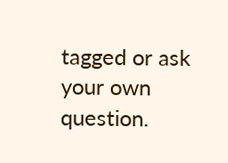tagged or ask your own question.